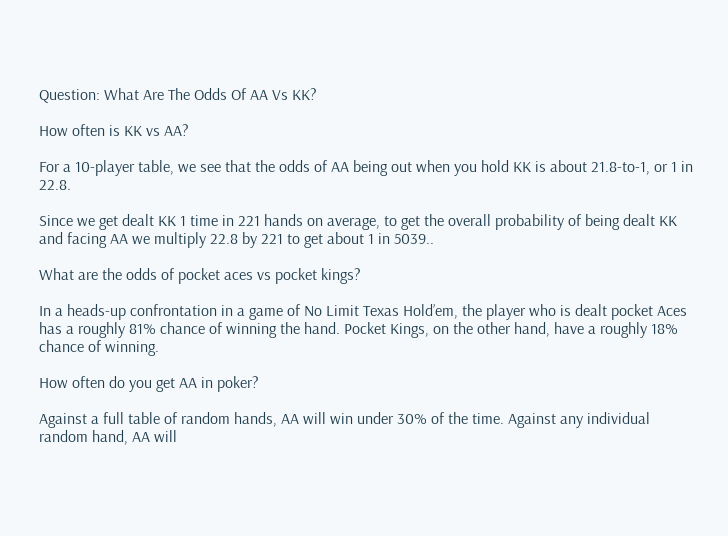Question: What Are The Odds Of AA Vs KK?

How often is KK vs AA?

For a 10-player table, we see that the odds of AA being out when you hold KK is about 21.8-to-1, or 1 in 22.8.

Since we get dealt KK 1 time in 221 hands on average, to get the overall probability of being dealt KK and facing AA we multiply 22.8 by 221 to get about 1 in 5039..

What are the odds of pocket aces vs pocket kings?

In a heads-up confrontation in a game of No Limit Texas Hold’em, the player who is dealt pocket Aces has a roughly 81% chance of winning the hand. Pocket Kings, on the other hand, have a roughly 18% chance of winning.

How often do you get AA in poker?

Against a full table of random hands, AA will win under 30% of the time. Against any individual random hand, AA will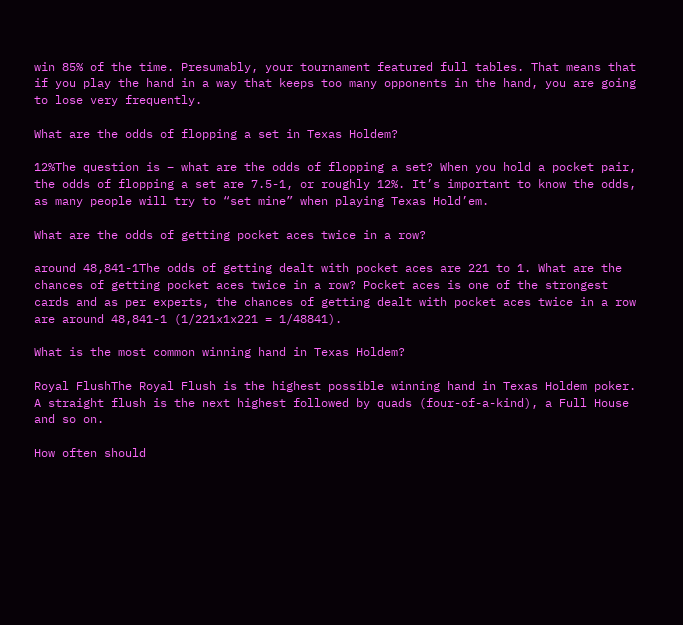win 85% of the time. Presumably, your tournament featured full tables. That means that if you play the hand in a way that keeps too many opponents in the hand, you are going to lose very frequently.

What are the odds of flopping a set in Texas Holdem?

12%The question is – what are the odds of flopping a set? When you hold a pocket pair, the odds of flopping a set are 7.5-1, or roughly 12%. It’s important to know the odds, as many people will try to “set mine” when playing Texas Hold’em.

What are the odds of getting pocket aces twice in a row?

around 48,841-1The odds of getting dealt with pocket aces are 221 to 1. What are the chances of getting pocket aces twice in a row? Pocket aces is one of the strongest cards and as per experts, the chances of getting dealt with pocket aces twice in a row are around 48,841-1 (1/221x1x221 = 1/48841).

What is the most common winning hand in Texas Holdem?

Royal FlushThe Royal Flush is the highest possible winning hand in Texas Holdem poker. A straight flush is the next highest followed by quads (four-of-a-kind), a Full House and so on.

How often should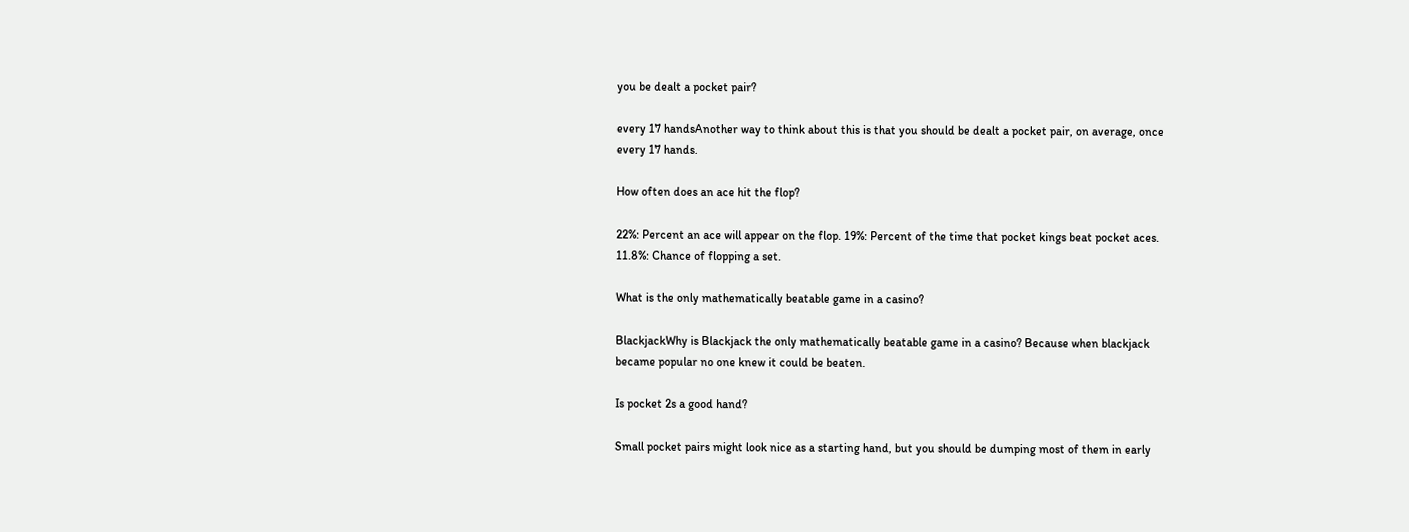you be dealt a pocket pair?

every 17 handsAnother way to think about this is that you should be dealt a pocket pair, on average, once every 17 hands.

How often does an ace hit the flop?

22%: Percent an ace will appear on the flop. 19%: Percent of the time that pocket kings beat pocket aces. 11.8%: Chance of flopping a set.

What is the only mathematically beatable game in a casino?

BlackjackWhy is Blackjack the only mathematically beatable game in a casino? Because when blackjack became popular no one knew it could be beaten.

Is pocket 2s a good hand?

Small pocket pairs might look nice as a starting hand, but you should be dumping most of them in early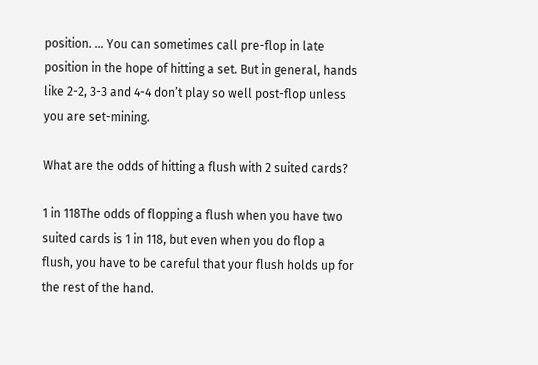position. … You can sometimes call pre-flop in late position in the hope of hitting a set. But in general, hands like 2-2, 3-3 and 4-4 don’t play so well post-flop unless you are set-mining.

What are the odds of hitting a flush with 2 suited cards?

1 in 118The odds of flopping a flush when you have two suited cards is 1 in 118, but even when you do flop a flush, you have to be careful that your flush holds up for the rest of the hand.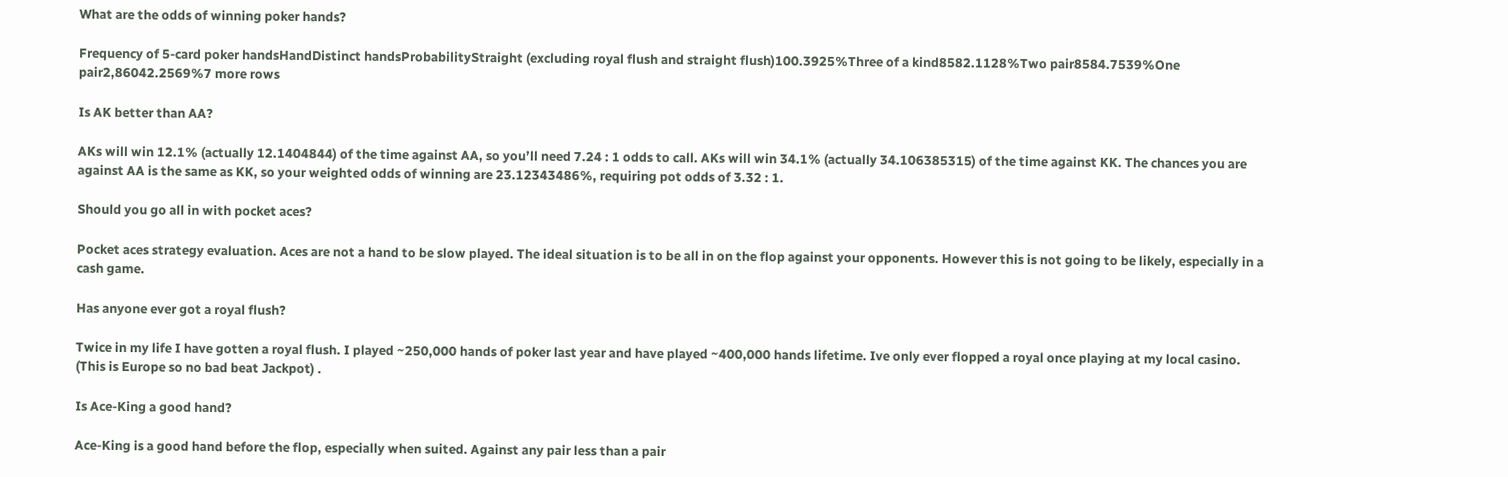What are the odds of winning poker hands?

Frequency of 5-card poker handsHandDistinct handsProbabilityStraight (excluding royal flush and straight flush)100.3925%Three of a kind8582.1128%Two pair8584.7539%One pair2,86042.2569%7 more rows

Is AK better than AA?

AKs will win 12.1% (actually 12.1404844) of the time against AA, so you’ll need 7.24 : 1 odds to call. AKs will win 34.1% (actually 34.106385315) of the time against KK. The chances you are against AA is the same as KK, so your weighted odds of winning are 23.12343486%, requiring pot odds of 3.32 : 1.

Should you go all in with pocket aces?

Pocket aces strategy evaluation. Aces are not a hand to be slow played. The ideal situation is to be all in on the flop against your opponents. However this is not going to be likely, especially in a cash game.

Has anyone ever got a royal flush?

Twice in my life I have gotten a royal flush. I played ~250,000 hands of poker last year and have played ~400,000 hands lifetime. Ive only ever flopped a royal once playing at my local casino. (This is Europe so no bad beat Jackpot) .

Is Ace-King a good hand?

Ace-King is a good hand before the flop, especially when suited. Against any pair less than a pair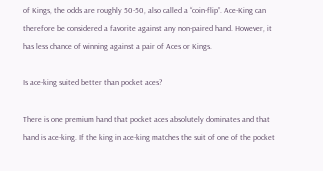of Kings, the odds are roughly 50-50, also called a “coin-flip”. Ace-King can therefore be considered a favorite against any non-paired hand. However, it has less chance of winning against a pair of Aces or Kings.

Is ace-king suited better than pocket aces?

There is one premium hand that pocket aces absolutely dominates and that hand is ace-king. If the king in ace-king matches the suit of one of the pocket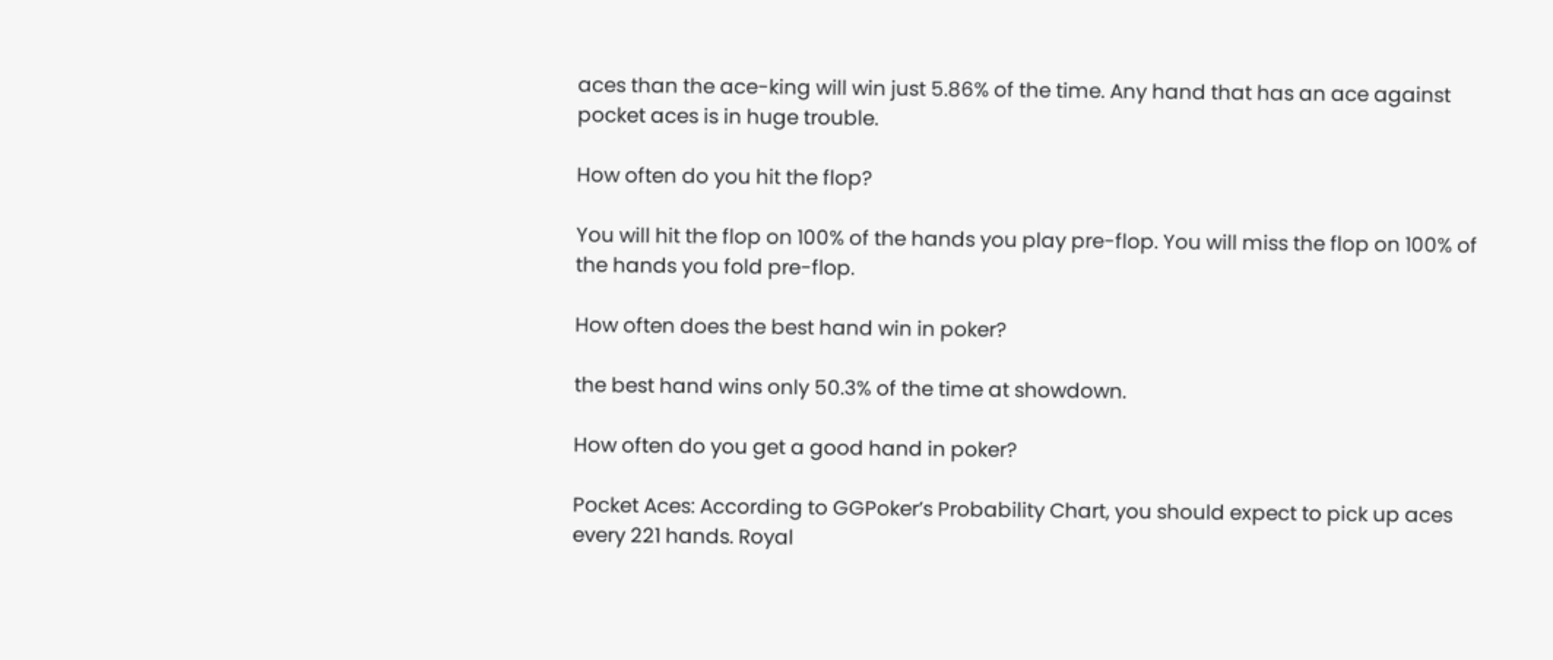aces than the ace-king will win just 5.86% of the time. Any hand that has an ace against pocket aces is in huge trouble.

How often do you hit the flop?

You will hit the flop on 100% of the hands you play pre-flop. You will miss the flop on 100% of the hands you fold pre-flop.

How often does the best hand win in poker?

the best hand wins only 50.3% of the time at showdown.

How often do you get a good hand in poker?

Pocket Aces: According to GGPoker’s Probability Chart, you should expect to pick up aces every 221 hands. Royal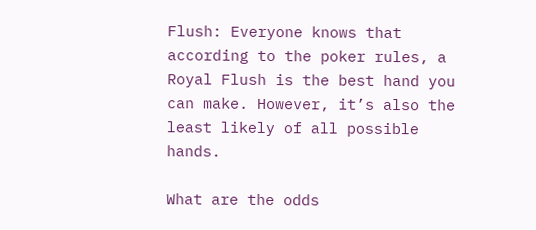Flush: Everyone knows that according to the poker rules, a Royal Flush is the best hand you can make. However, it’s also the least likely of all possible hands.

What are the odds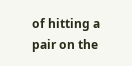of hitting a pair on the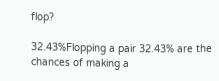flop?

32.43%Flopping a pair 32.43% are the chances of making a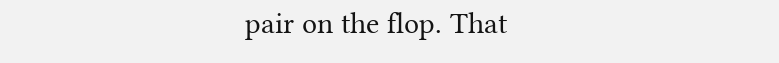pair on the flop. That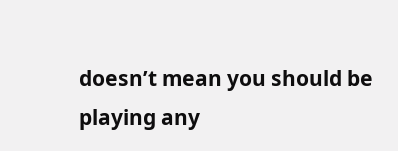doesn’t mean you should be playing any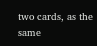two cards, as the same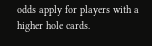odds apply for players with a higher hole cards.